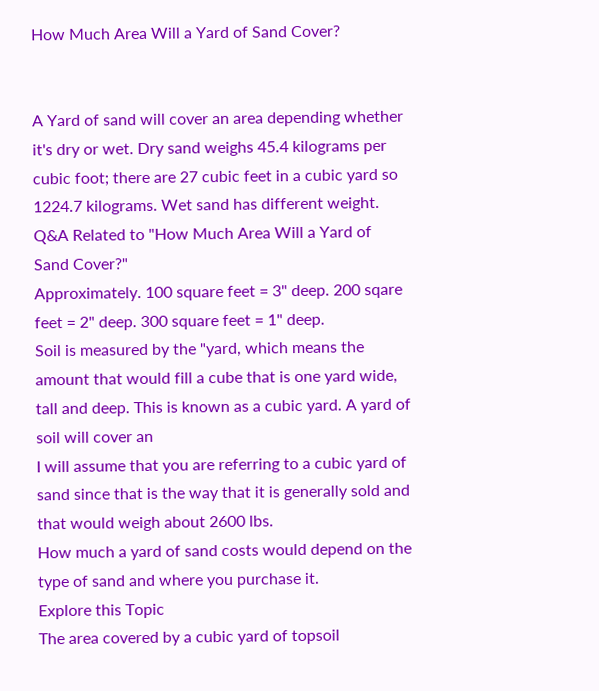How Much Area Will a Yard of Sand Cover?


A Yard of sand will cover an area depending whether it's dry or wet. Dry sand weighs 45.4 kilograms per cubic foot; there are 27 cubic feet in a cubic yard so 1224.7 kilograms. Wet sand has different weight.
Q&A Related to "How Much Area Will a Yard of Sand Cover?"
Approximately. 100 square feet = 3" deep. 200 sqare feet = 2" deep. 300 square feet = 1" deep.
Soil is measured by the "yard, which means the amount that would fill a cube that is one yard wide, tall and deep. This is known as a cubic yard. A yard of soil will cover an
I will assume that you are referring to a cubic yard of sand since that is the way that it is generally sold and that would weigh about 2600 lbs.
How much a yard of sand costs would depend on the type of sand and where you purchase it.
Explore this Topic
The area covered by a cubic yard of topsoil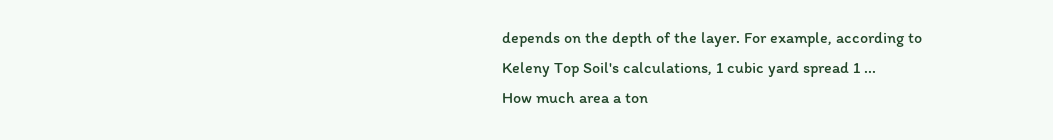depends on the depth of the layer. For example, according to Keleny Top Soil's calculations, 1 cubic yard spread 1 ...
How much area a ton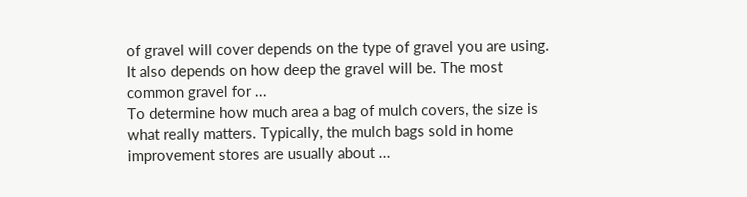of gravel will cover depends on the type of gravel you are using. It also depends on how deep the gravel will be. The most common gravel for ...
To determine how much area a bag of mulch covers, the size is what really matters. Typically, the mulch bags sold in home improvement stores are usually about ...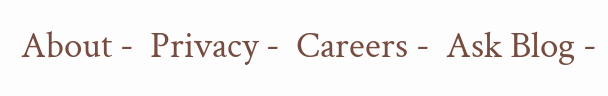About -  Privacy -  Careers -  Ask Blog -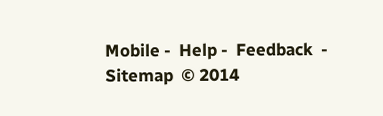Mobile -  Help -  Feedback  -  Sitemap  © 2014